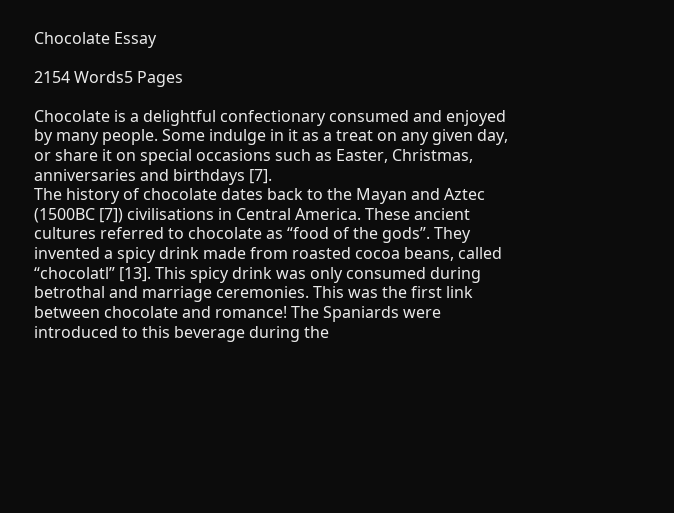Chocolate Essay

2154 Words5 Pages

Chocolate is a delightful confectionary consumed and enjoyed by many people. Some indulge in it as a treat on any given day, or share it on special occasions such as Easter, Christmas, anniversaries and birthdays [7].
The history of chocolate dates back to the Mayan and Aztec (1500BC [7]) civilisations in Central America. These ancient cultures referred to chocolate as “food of the gods”. They invented a spicy drink made from roasted cocoa beans, called “chocolatl” [13]. This spicy drink was only consumed during betrothal and marriage ceremonies. This was the first link between chocolate and romance! The Spaniards were introduced to this beverage during the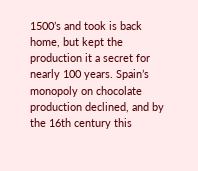1500’s and took is back home, but kept the production it a secret for nearly 100 years. Spain’s monopoly on chocolate production declined, and by the 16th century this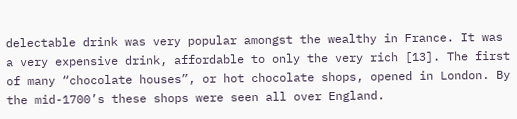delectable drink was very popular amongst the wealthy in France. It was a very expensive drink, affordable to only the very rich [13]. The first of many “chocolate houses”, or hot chocolate shops, opened in London. By the mid-1700’s these shops were seen all over England.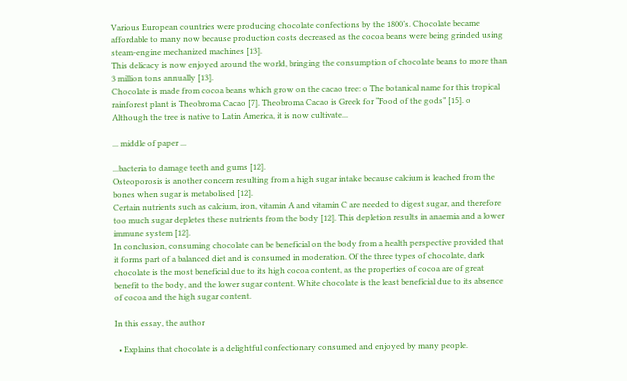Various European countries were producing chocolate confections by the 1800’s. Chocolate became affordable to many now because production costs decreased as the cocoa beans were being grinded using steam-engine mechanized machines [13].
This delicacy is now enjoyed around the world, bringing the consumption of chocolate beans to more than 3 million tons annually [13].
Chocolate is made from cocoa beans which grow on the cacao tree: o The botanical name for this tropical rainforest plant is Theobroma Cacao [7]. Theobroma Cacao is Greek for “Food of the gods” [15]. o Although the tree is native to Latin America, it is now cultivate...

... middle of paper ...

...bacteria to damage teeth and gums [12].
Osteoporosis is another concern resulting from a high sugar intake because calcium is leached from the bones when sugar is metabolised [12].
Certain nutrients such as calcium, iron, vitamin A and vitamin C are needed to digest sugar, and therefore too much sugar depletes these nutrients from the body [12]. This depletion results in anaemia and a lower immune system [12].
In conclusion, consuming chocolate can be beneficial on the body from a health perspective provided that it forms part of a balanced diet and is consumed in moderation. Of the three types of chocolate, dark chocolate is the most beneficial due to its high cocoa content, as the properties of cocoa are of great benefit to the body, and the lower sugar content. White chocolate is the least beneficial due to its absence of cocoa and the high sugar content.

In this essay, the author

  • Explains that chocolate is a delightful confectionary consumed and enjoyed by many people.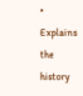• Explains the history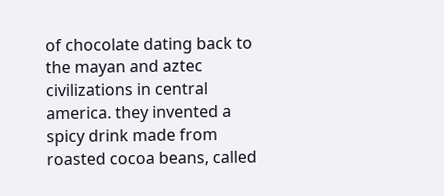of chocolate dating back to the mayan and aztec civilizations in central america. they invented a spicy drink made from roasted cocoa beans, called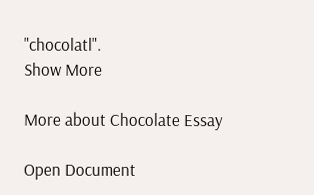"chocolatl".
Show More

More about Chocolate Essay

Open Document